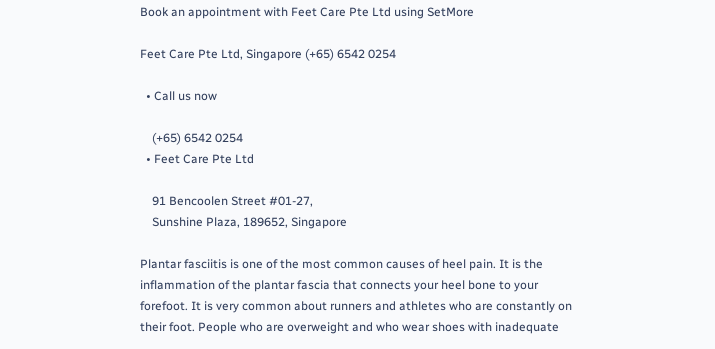Book an appointment with Feet Care Pte Ltd using SetMore

Feet Care Pte Ltd, Singapore (+65) 6542 0254

  • Call us now

    (+65) 6542 0254
  • Feet Care Pte Ltd

    91 Bencoolen Street #01-27,
    Sunshine Plaza, 189652, Singapore

Plantar fasciitis is one of the most common causes of heel pain. It is the inflammation of the plantar fascia that connects your heel bone to your forefoot. It is very common about runners and athletes who are constantly on their foot. People who are overweight and who wear shoes with inadequate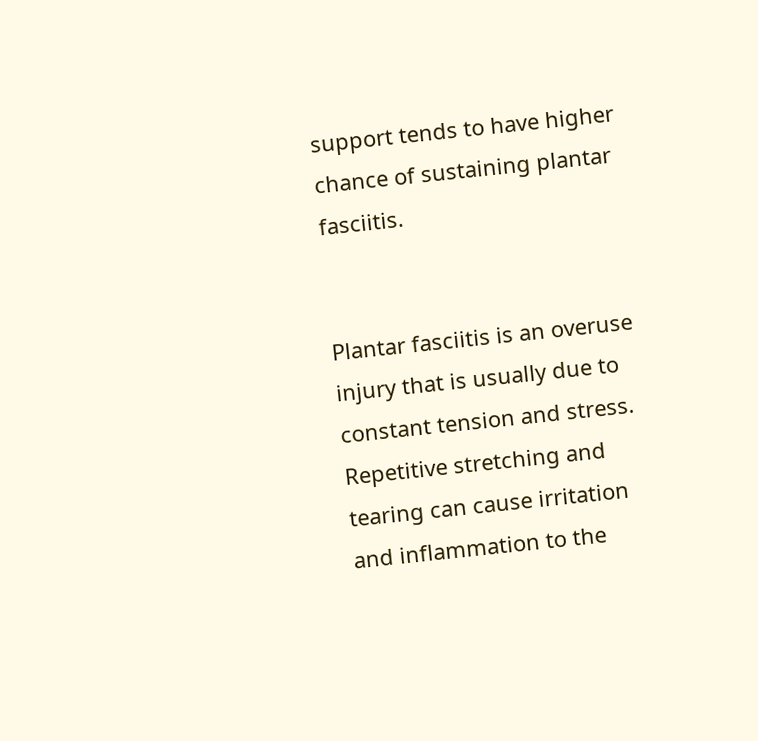support tends to have higher chance of sustaining plantar fasciitis.


Plantar fasciitis is an overuse injury that is usually due to constant tension and stress. Repetitive stretching and tearing can cause irritation and inflammation to the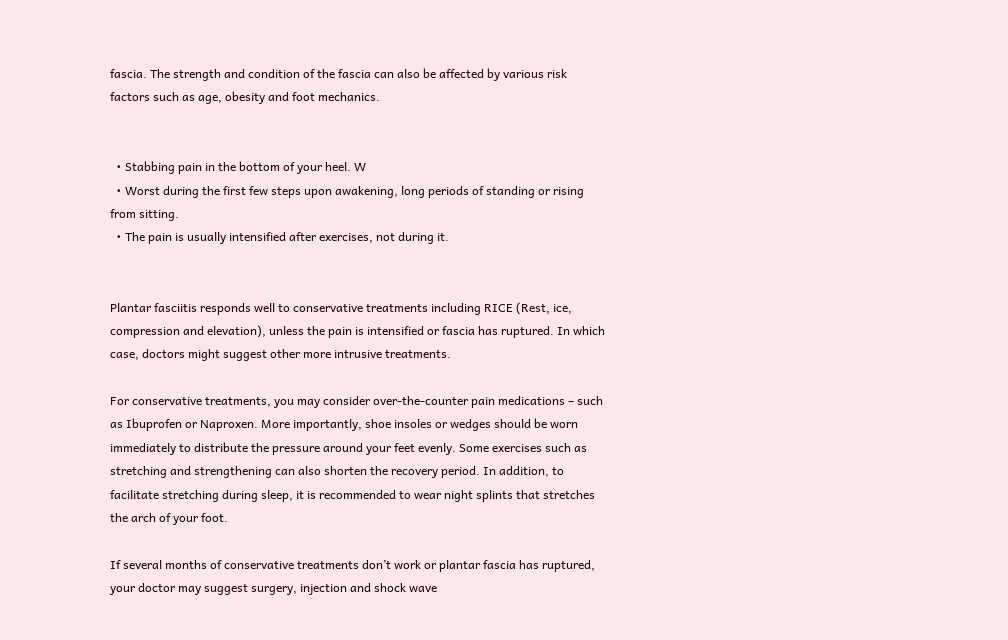fascia. The strength and condition of the fascia can also be affected by various risk factors such as age, obesity and foot mechanics.


  • Stabbing pain in the bottom of your heel. W
  • Worst during the first few steps upon awakening, long periods of standing or rising from sitting.
  • The pain is usually intensified after exercises, not during it.


Plantar fasciitis responds well to conservative treatments including RICE (Rest, ice, compression and elevation), unless the pain is intensified or fascia has ruptured. In which case, doctors might suggest other more intrusive treatments.

For conservative treatments, you may consider over-the-counter pain medications – such as Ibuprofen or Naproxen. More importantly, shoe insoles or wedges should be worn immediately to distribute the pressure around your feet evenly. Some exercises such as stretching and strengthening can also shorten the recovery period. In addition, to facilitate stretching during sleep, it is recommended to wear night splints that stretches the arch of your foot.

If several months of conservative treatments don’t work or plantar fascia has ruptured, your doctor may suggest surgery, injection and shock wave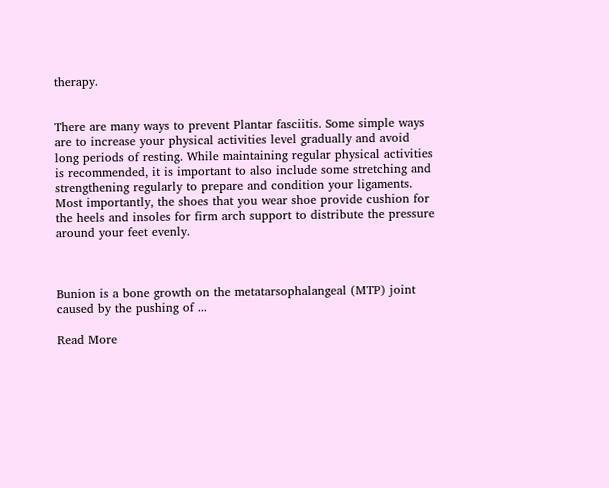therapy.


There are many ways to prevent Plantar fasciitis. Some simple ways are to increase your physical activities level gradually and avoid long periods of resting. While maintaining regular physical activities is recommended, it is important to also include some stretching and strengthening regularly to prepare and condition your ligaments. Most importantly, the shoes that you wear shoe provide cushion for the heels and insoles for firm arch support to distribute the pressure around your feet evenly.



Bunion is a bone growth on the metatarsophalangeal (MTP) joint caused by the pushing of ...

Read More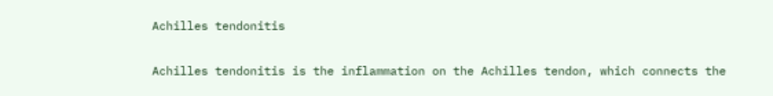Achilles tendonitis

Achilles tendonitis is the inflammation on the Achilles tendon, which connects the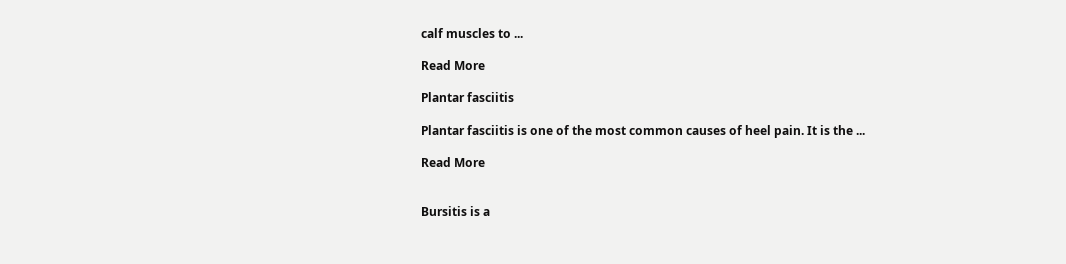calf muscles to ...

Read More

Plantar fasciitis

Plantar fasciitis is one of the most common causes of heel pain. It is the ...

Read More


Bursitis is a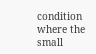condition where the small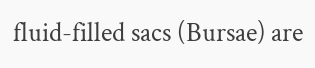fluid-filled sacs (Bursae) are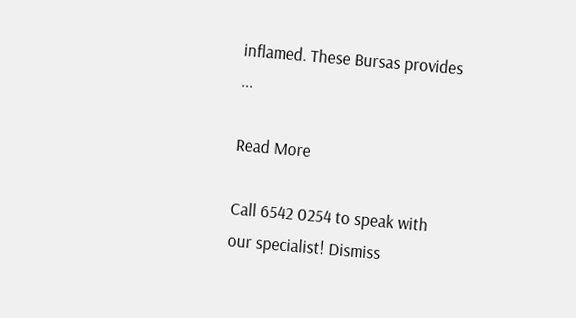inflamed. These Bursas provides ...

Read More

Call 6542 0254 to speak with our specialist! Dismiss